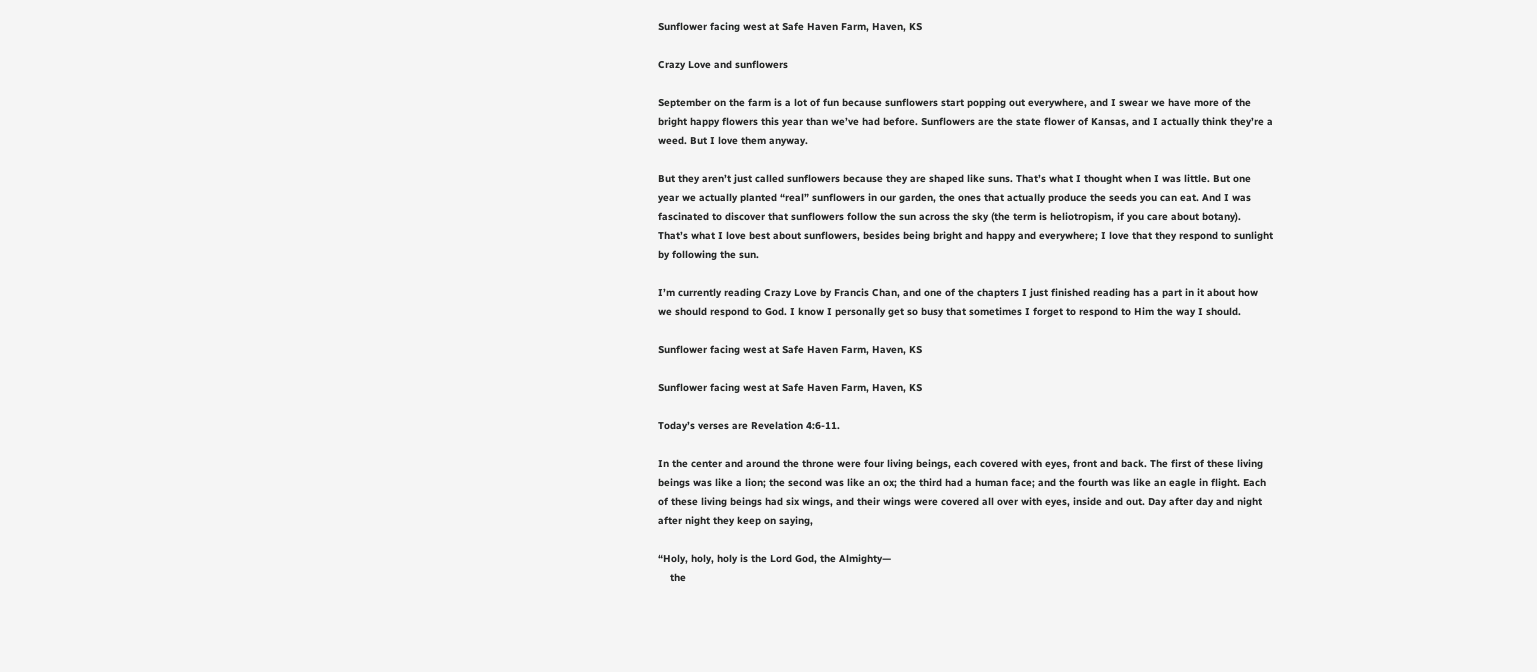Sunflower facing west at Safe Haven Farm, Haven, KS

Crazy Love and sunflowers

September on the farm is a lot of fun because sunflowers start popping out everywhere, and I swear we have more of the bright happy flowers this year than we’ve had before. Sunflowers are the state flower of Kansas, and I actually think they’re a weed. But I love them anyway.

But they aren’t just called sunflowers because they are shaped like suns. That’s what I thought when I was little. But one year we actually planted “real” sunflowers in our garden, the ones that actually produce the seeds you can eat. And I was fascinated to discover that sunflowers follow the sun across the sky (the term is heliotropism, if you care about botany). That’s what I love best about sunflowers, besides being bright and happy and everywhere; I love that they respond to sunlight by following the sun.

I’m currently reading Crazy Love by Francis Chan, and one of the chapters I just finished reading has a part in it about how we should respond to God. I know I personally get so busy that sometimes I forget to respond to Him the way I should.

Sunflower facing west at Safe Haven Farm, Haven, KS

Sunflower facing west at Safe Haven Farm, Haven, KS

Today’s verses are Revelation 4:6-11.

In the center and around the throne were four living beings, each covered with eyes, front and back. The first of these living beings was like a lion; the second was like an ox; the third had a human face; and the fourth was like an eagle in flight. Each of these living beings had six wings, and their wings were covered all over with eyes, inside and out. Day after day and night after night they keep on saying,

“Holy, holy, holy is the Lord God, the Almighty—
    the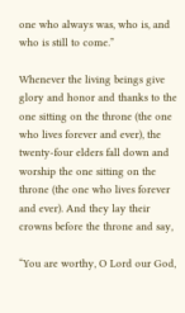one who always was, who is, and who is still to come.”

Whenever the living beings give glory and honor and thanks to the one sitting on the throne (the one who lives forever and ever), the twenty-four elders fall down and worship the one sitting on the throne (the one who lives forever and ever). And they lay their crowns before the throne and say,

“You are worthy, O Lord our God,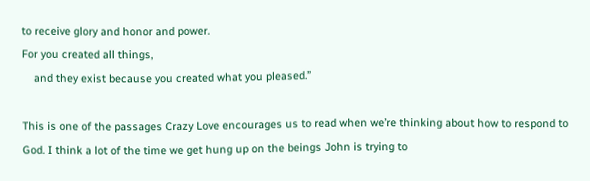to receive glory and honor and power.
For you created all things,
    and they exist because you created what you pleased.”

This is one of the passages Crazy Love encourages us to read when we’re thinking about how to respond to God. I think a lot of the time we get hung up on the beings John is trying to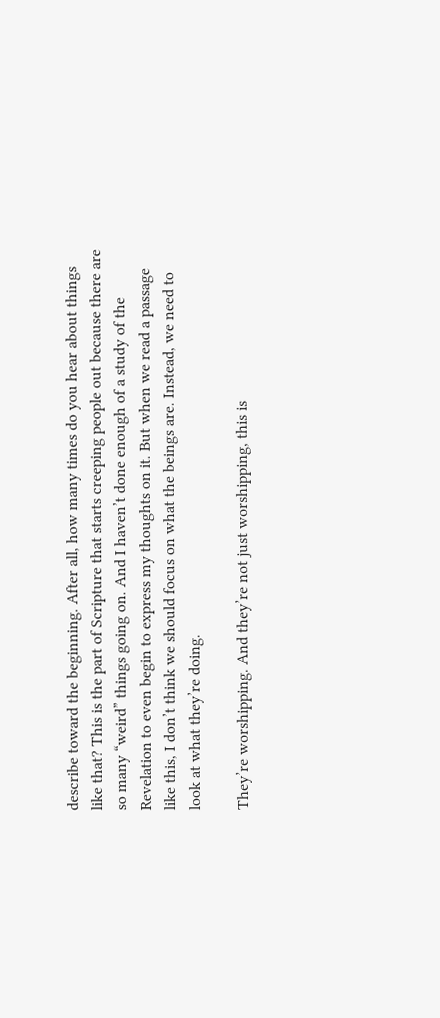describe toward the beginning. After all, how many times do you hear about things like that? This is the part of Scripture that starts creeping people out because there are so many “weird” things going on. And I haven’t done enough of a study of the Revelation to even begin to express my thoughts on it. But when we read a passage like this, I don’t think we should focus on what the beings are. Instead, we need to look at what they’re doing.

They’re worshipping. And they’re not just worshipping, this is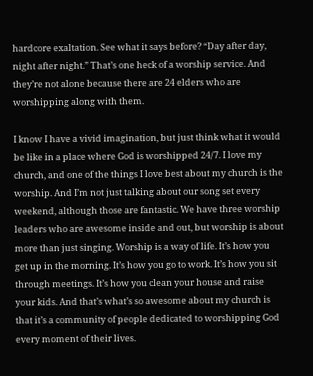hardcore exaltation. See what it says before? “Day after day, night after night.” That’s one heck of a worship service. And they’re not alone because there are 24 elders who are worshipping along with them.

I know I have a vivid imagination, but just think what it would be like in a place where God is worshipped 24/7. I love my church, and one of the things I love best about my church is the worship. And I’m not just talking about our song set every weekend, although those are fantastic. We have three worship leaders who are awesome inside and out, but worship is about more than just singing. Worship is a way of life. It’s how you get up in the morning. It’s how you go to work. It’s how you sit through meetings. It’s how you clean your house and raise your kids. And that’s what’s so awesome about my church is that it’s a community of people dedicated to worshipping God every moment of their lives.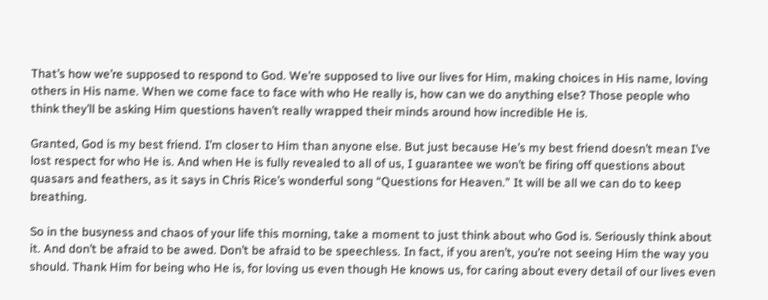That’s how we’re supposed to respond to God. We’re supposed to live our lives for Him, making choices in His name, loving others in His name. When we come face to face with who He really is, how can we do anything else? Those people who think they’ll be asking Him questions haven’t really wrapped their minds around how incredible He is.

Granted, God is my best friend. I’m closer to Him than anyone else. But just because He’s my best friend doesn’t mean I’ve lost respect for who He is. And when He is fully revealed to all of us, I guarantee we won’t be firing off questions about quasars and feathers, as it says in Chris Rice’s wonderful song “Questions for Heaven.” It will be all we can do to keep breathing.

So in the busyness and chaos of your life this morning, take a moment to just think about who God is. Seriously think about it. And don’t be afraid to be awed. Don’t be afraid to be speechless. In fact, if you aren’t, you’re not seeing Him the way you should. Thank Him for being who He is, for loving us even though He knows us, for caring about every detail of our lives even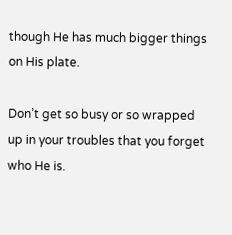though He has much bigger things on His plate.

Don’t get so busy or so wrapped up in your troubles that you forget who He is.